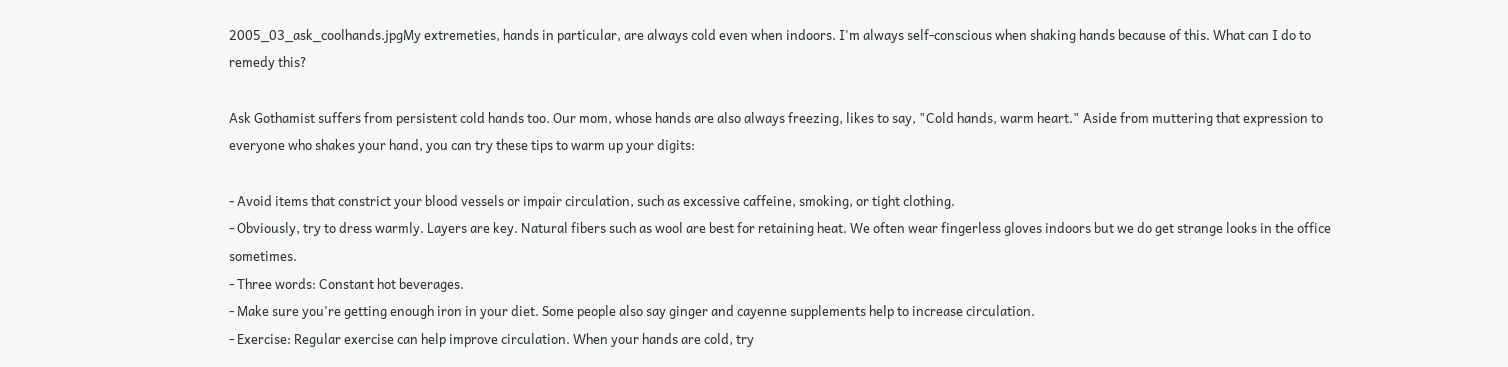2005_03_ask_coolhands.jpgMy extremeties, hands in particular, are always cold even when indoors. I'm always self-conscious when shaking hands because of this. What can I do to remedy this?

Ask Gothamist suffers from persistent cold hands too. Our mom, whose hands are also always freezing, likes to say, "Cold hands, warm heart." Aside from muttering that expression to everyone who shakes your hand, you can try these tips to warm up your digits:

- Avoid items that constrict your blood vessels or impair circulation, such as excessive caffeine, smoking, or tight clothing.
- Obviously, try to dress warmly. Layers are key. Natural fibers such as wool are best for retaining heat. We often wear fingerless gloves indoors but we do get strange looks in the office sometimes.
- Three words: Constant hot beverages.
- Make sure you're getting enough iron in your diet. Some people also say ginger and cayenne supplements help to increase circulation.
- Exercise: Regular exercise can help improve circulation. When your hands are cold, try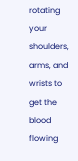rotating your shoulders, arms, and wrists to get the blood flowing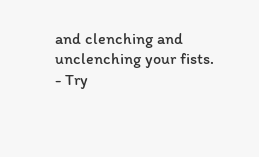and clenching and unclenching your fists.
- Try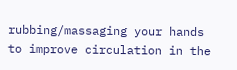rubbing/massaging your hands to improve circulation in the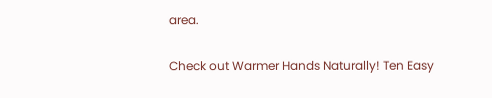area.

Check out Warmer Hands Naturally! Ten Easy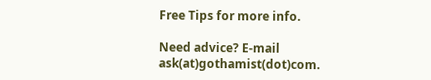Free Tips for more info.

Need advice? E-mail ask(at)gothamist(dot)com.